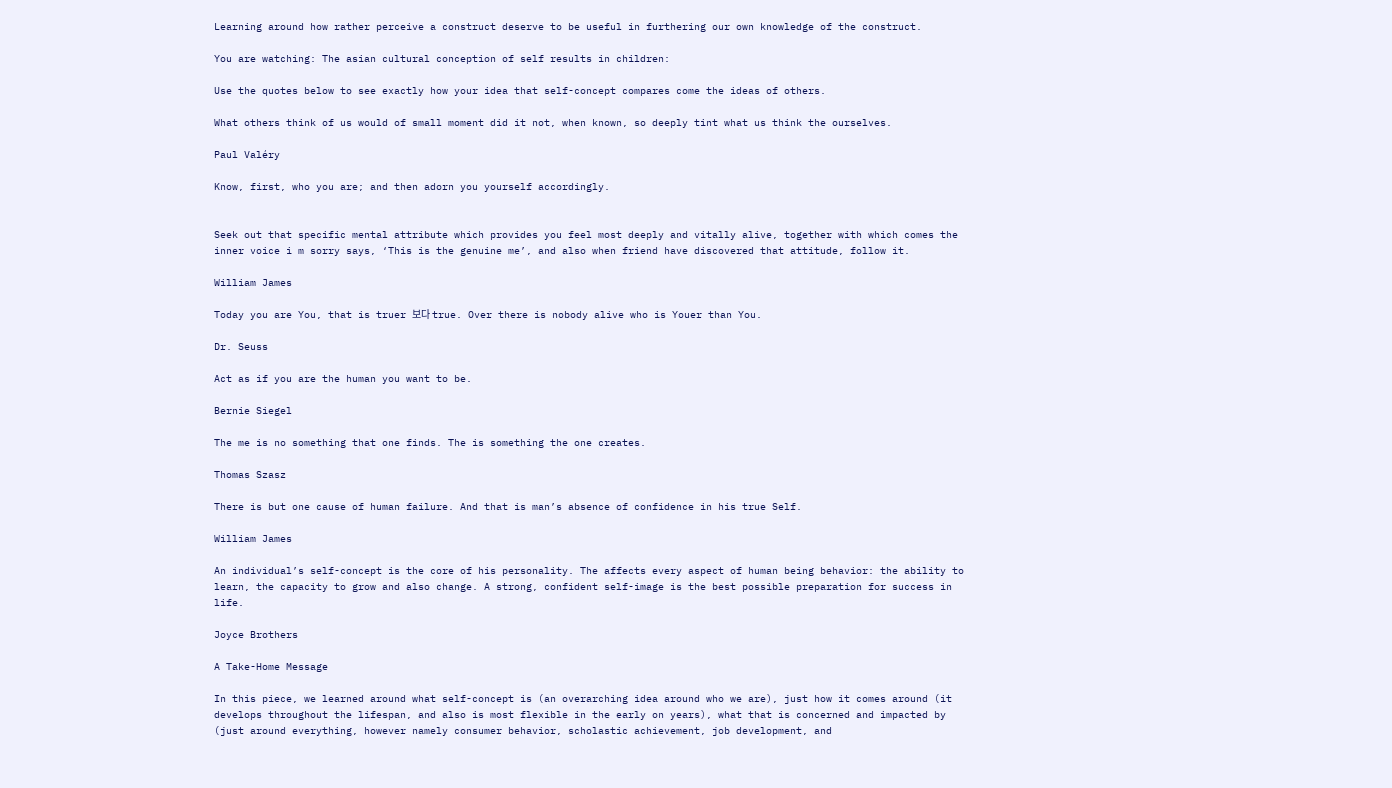Learning around how rather perceive a construct deserve to be useful in furthering our own knowledge of the construct.

You are watching: The asian cultural conception of self results in children:

Use the quotes below to see exactly how your idea that self-concept compares come the ideas of others.

What others think of us would of small moment did it not, when known, so deeply tint what us think the ourselves.

Paul Valéry

Know, first, who you are; and then adorn you yourself accordingly.


Seek out that specific mental attribute which provides you feel most deeply and vitally alive, together with which comes the inner voice i m sorry says, ‘This is the genuine me’, and also when friend have discovered that attitude, follow it.

William James

Today you are You, that is truer 보다 true. Over there is nobody alive who is Youer than You.

Dr. Seuss

Act as if you are the human you want to be.

Bernie Siegel

The me is no something that one finds. The is something the one creates.

Thomas Szasz

There is but one cause of human failure. And that is man’s absence of confidence in his true Self.

William James

An individual’s self-concept is the core of his personality. The affects every aspect of human being behavior: the ability to learn, the capacity to grow and also change. A strong, confident self-image is the best possible preparation for success in life.

Joyce Brothers

A Take-Home Message

In this piece, we learned around what self-concept is (an overarching idea around who we are), just how it comes around (it develops throughout the lifespan, and also is most flexible in the early on years), what that is concerned and impacted by (just around everything, however namely consumer behavior, scholastic achievement, job development, and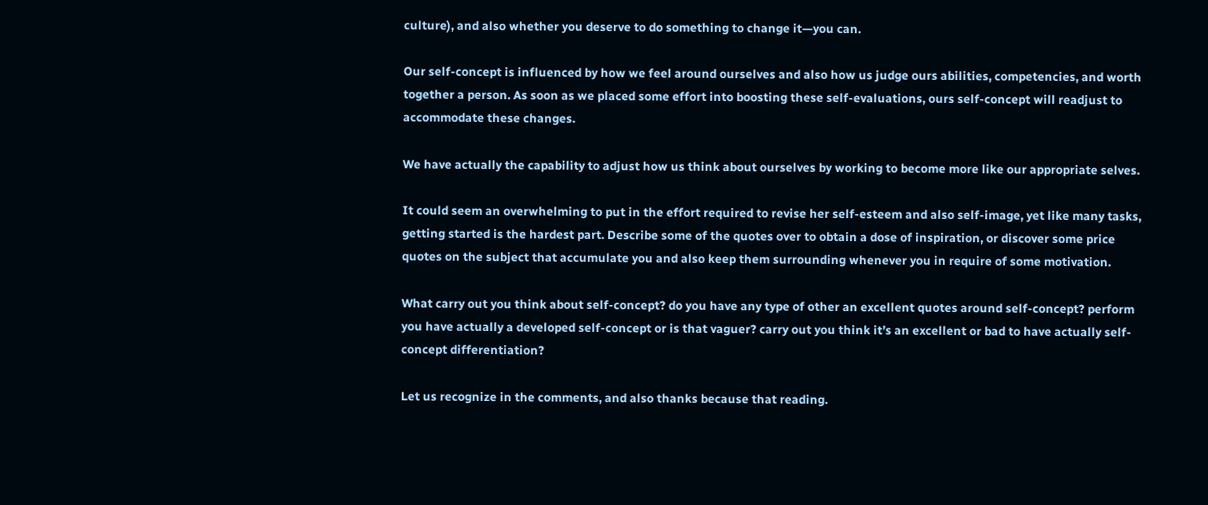culture), and also whether you deserve to do something to change it—you can.

Our self-concept is influenced by how we feel around ourselves and also how us judge ours abilities, competencies, and worth together a person. As soon as we placed some effort into boosting these self-evaluations, ours self-concept will readjust to accommodate these changes.

We have actually the capability to adjust how us think about ourselves by working to become more like our appropriate selves.

It could seem an overwhelming to put in the effort required to revise her self-esteem and also self-image, yet like many tasks, getting started is the hardest part. Describe some of the quotes over to obtain a dose of inspiration, or discover some price quotes on the subject that accumulate you and also keep them surrounding whenever you in require of some motivation.

What carry out you think about self-concept? do you have any type of other an excellent quotes around self-concept? perform you have actually a developed self-concept or is that vaguer? carry out you think it’s an excellent or bad to have actually self-concept differentiation?

Let us recognize in the comments, and also thanks because that reading.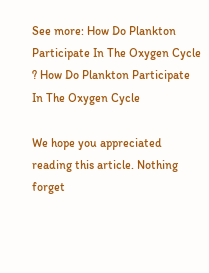See more: How Do Plankton Participate In The Oxygen Cycle ? How Do Plankton Participate In The Oxygen Cycle

We hope you appreciated reading this article. Nothing forget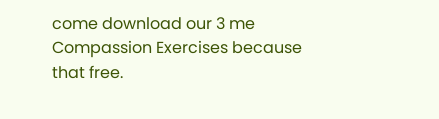come download our 3 me Compassion Exercises because that free.